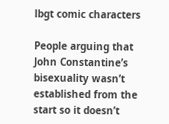lbgt comic characters

People arguing that John Constantine’s bisexuality wasn’t established from the start so it doesn’t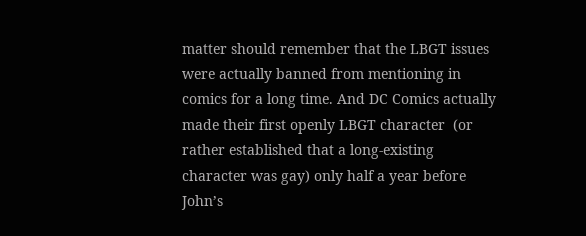matter should remember that the LBGT issues were actually banned from mentioning in comics for a long time. And DC Comics actually made their first openly LBGT character  (or rather established that a long-existing character was gay) only half a year before John’s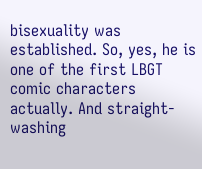bisexuality was established. So, yes, he is one of the first LBGT comic characters actually. And straight-washing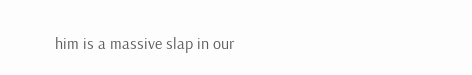him is a massive slap in our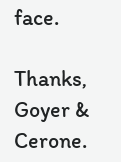face.

Thanks, Goyer & Cerone.